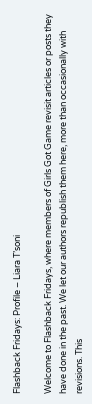Flashback Fridays: Profile – Liara T’soni

Welcome to Flashback Fridays, where members of Girls Got Game revisit articles or posts they have done in the past. We let our authors republish them here, more than occasionally with revisions. This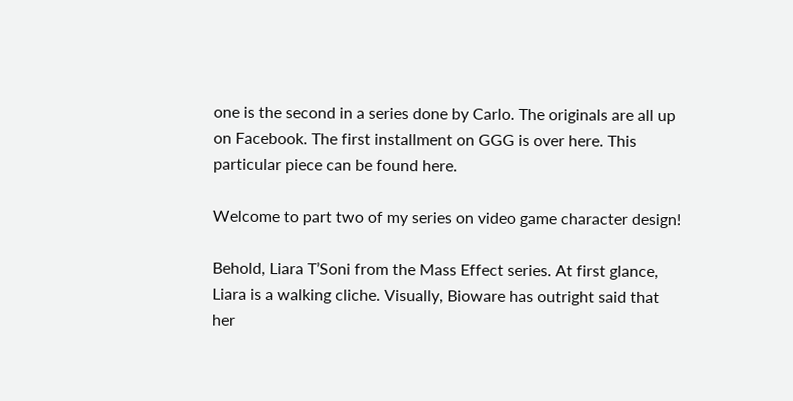one is the second in a series done by Carlo. The originals are all up on Facebook. The first installment on GGG is over here. This particular piece can be found here.

Welcome to part two of my series on video game character design!

Behold, Liara T’Soni from the Mass Effect series. At first glance, Liara is a walking cliche. Visually, Bioware has outright said that her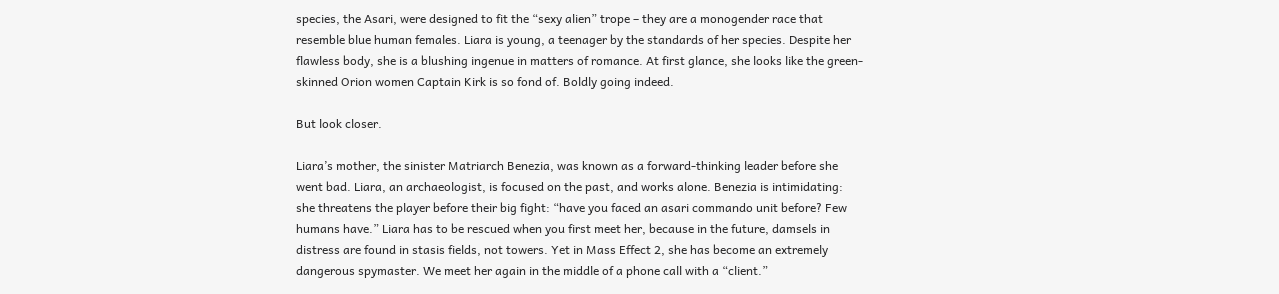species, the Asari, were designed to fit the “sexy alien” trope – they are a monogender race that resemble blue human females. Liara is young, a teenager by the standards of her species. Despite her flawless body, she is a blushing ingenue in matters of romance. At first glance, she looks like the green-skinned Orion women Captain Kirk is so fond of. Boldly going indeed.

But look closer.

Liara’s mother, the sinister Matriarch Benezia, was known as a forward-thinking leader before she went bad. Liara, an archaeologist, is focused on the past, and works alone. Benezia is intimidating: she threatens the player before their big fight: “have you faced an asari commando unit before? Few humans have.” Liara has to be rescued when you first meet her, because in the future, damsels in distress are found in stasis fields, not towers. Yet in Mass Effect 2, she has become an extremely dangerous spymaster. We meet her again in the middle of a phone call with a “client.”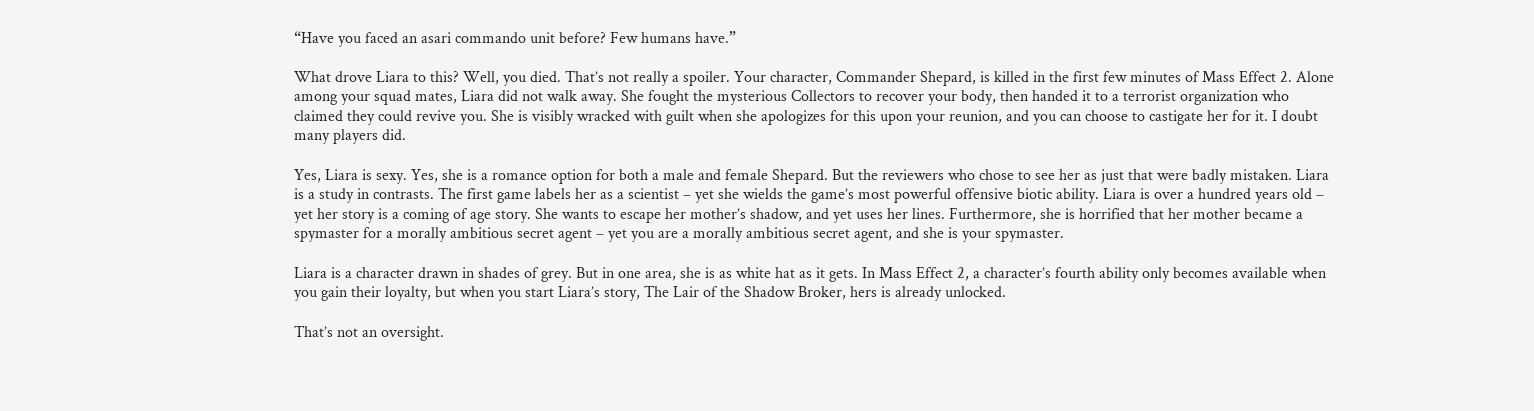“Have you faced an asari commando unit before? Few humans have.”

What drove Liara to this? Well, you died. That’s not really a spoiler. Your character, Commander Shepard, is killed in the first few minutes of Mass Effect 2. Alone among your squad mates, Liara did not walk away. She fought the mysterious Collectors to recover your body, then handed it to a terrorist organization who claimed they could revive you. She is visibly wracked with guilt when she apologizes for this upon your reunion, and you can choose to castigate her for it. I doubt many players did.

Yes, Liara is sexy. Yes, she is a romance option for both a male and female Shepard. But the reviewers who chose to see her as just that were badly mistaken. Liara is a study in contrasts. The first game labels her as a scientist – yet she wields the game’s most powerful offensive biotic ability. Liara is over a hundred years old – yet her story is a coming of age story. She wants to escape her mother’s shadow, and yet uses her lines. Furthermore, she is horrified that her mother became a spymaster for a morally ambitious secret agent – yet you are a morally ambitious secret agent, and she is your spymaster.

Liara is a character drawn in shades of grey. But in one area, she is as white hat as it gets. In Mass Effect 2, a character’s fourth ability only becomes available when you gain their loyalty, but when you start Liara’s story, The Lair of the Shadow Broker, hers is already unlocked.

That’s not an oversight.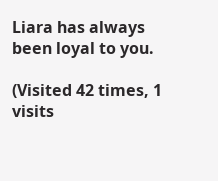Liara has always been loyal to you.

(Visited 42 times, 1 visits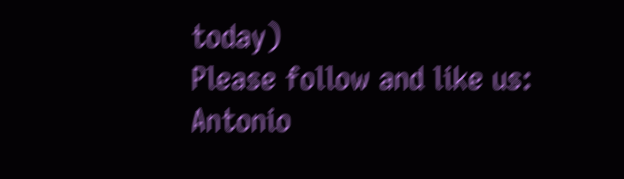today)
Please follow and like us:
Antonio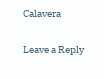Calavera

Leave a Reply